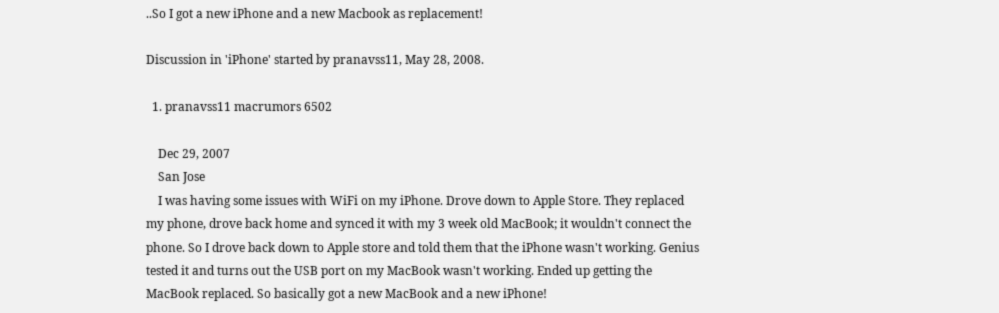..So I got a new iPhone and a new Macbook as replacement!

Discussion in 'iPhone' started by pranavss11, May 28, 2008.

  1. pranavss11 macrumors 6502

    Dec 29, 2007
    San Jose
    I was having some issues with WiFi on my iPhone. Drove down to Apple Store. They replaced my phone, drove back home and synced it with my 3 week old MacBook; it wouldn't connect the phone. So I drove back down to Apple store and told them that the iPhone wasn't working. Genius tested it and turns out the USB port on my MacBook wasn't working. Ended up getting the MacBook replaced. So basically got a new MacBook and a new iPhone!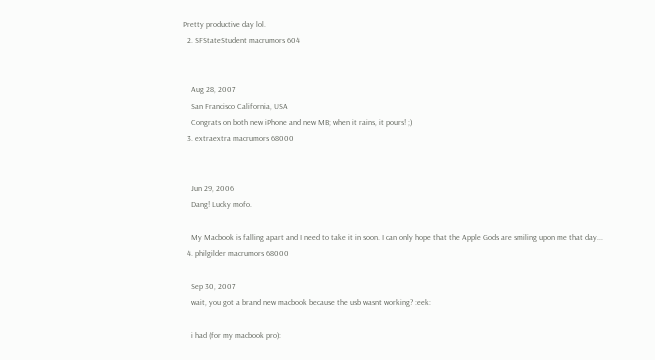Pretty productive day lol.
  2. SFStateStudent macrumors 604


    Aug 28, 2007
    San Francisco California, USA
    Congrats on both new iPhone and new MB; when it rains, it pours! ;)
  3. extraextra macrumors 68000


    Jun 29, 2006
    Dang! Lucky mofo.

    My Macbook is falling apart and I need to take it in soon. I can only hope that the Apple Gods are smiling upon me that day...
  4. philgilder macrumors 68000

    Sep 30, 2007
    wait, you got a brand new macbook because the usb wasnt working? :eek:

    i had (for my macbook pro):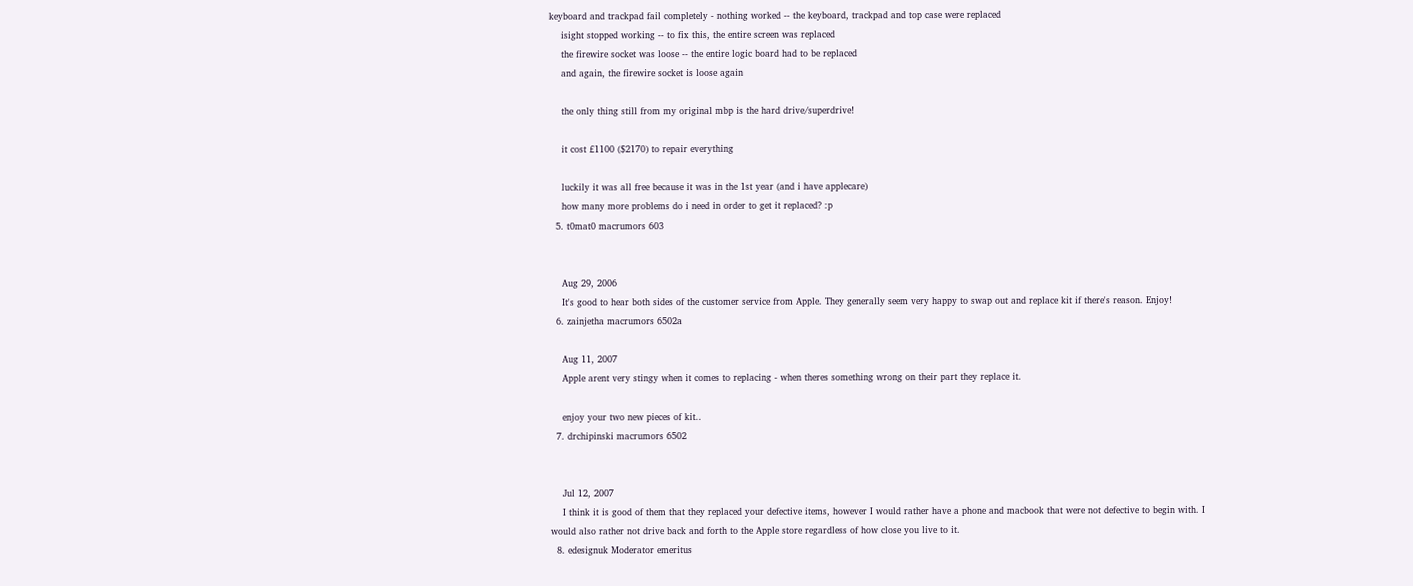keyboard and trackpad fail completely - nothing worked -- the keyboard, trackpad and top case were replaced
    isight stopped working -- to fix this, the entire screen was replaced
    the firewire socket was loose -- the entire logic board had to be replaced
    and again, the firewire socket is loose again

    the only thing still from my original mbp is the hard drive/superdrive!

    it cost £1100 ($2170) to repair everything

    luckily it was all free because it was in the 1st year (and i have applecare)
    how many more problems do i need in order to get it replaced? :p
  5. t0mat0 macrumors 603


    Aug 29, 2006
    It's good to hear both sides of the customer service from Apple. They generally seem very happy to swap out and replace kit if there's reason. Enjoy!
  6. zainjetha macrumors 6502a

    Aug 11, 2007
    Apple arent very stingy when it comes to replacing - when theres something wrong on their part they replace it.

    enjoy your two new pieces of kit..
  7. drchipinski macrumors 6502


    Jul 12, 2007
    I think it is good of them that they replaced your defective items, however I would rather have a phone and macbook that were not defective to begin with. I would also rather not drive back and forth to the Apple store regardless of how close you live to it.
  8. edesignuk Moderator emeritus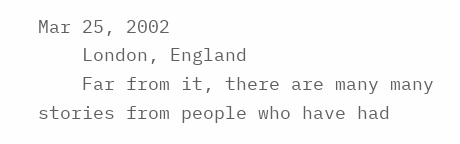Mar 25, 2002
    London, England
    Far from it, there are many many stories from people who have had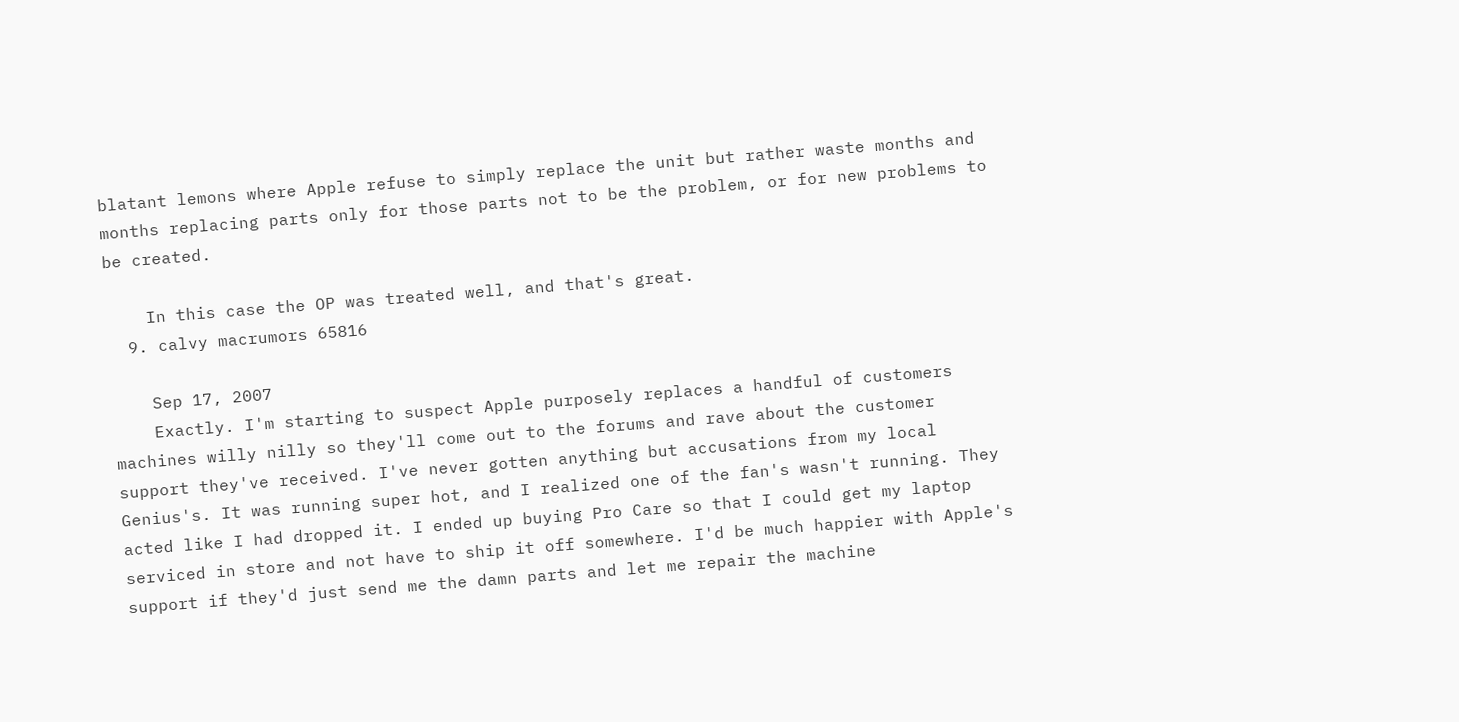blatant lemons where Apple refuse to simply replace the unit but rather waste months and months replacing parts only for those parts not to be the problem, or for new problems to be created.

    In this case the OP was treated well, and that's great.
  9. calvy macrumors 65816

    Sep 17, 2007
    Exactly. I'm starting to suspect Apple purposely replaces a handful of customers machines willy nilly so they'll come out to the forums and rave about the customer support they've received. I've never gotten anything but accusations from my local Genius's. It was running super hot, and I realized one of the fan's wasn't running. They acted like I had dropped it. I ended up buying Pro Care so that I could get my laptop serviced in store and not have to ship it off somewhere. I'd be much happier with Apple's support if they'd just send me the damn parts and let me repair the machine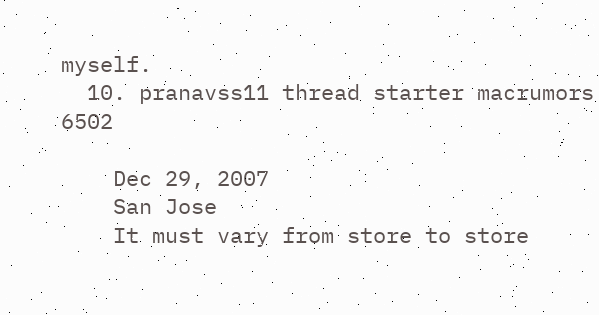myself.
  10. pranavss11 thread starter macrumors 6502

    Dec 29, 2007
    San Jose
    It must vary from store to store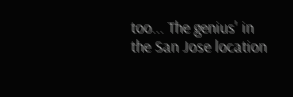too... The genius' in the San Jose location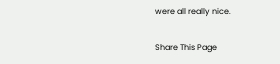were all really nice.

Share This Page